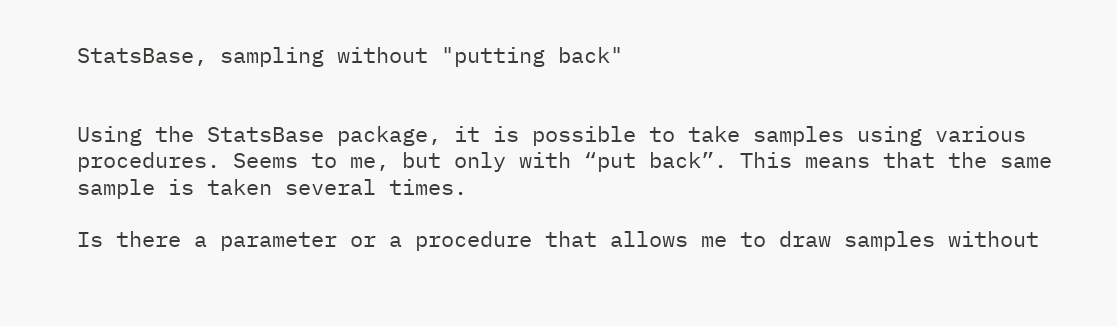StatsBase, sampling without "putting back"


Using the StatsBase package, it is possible to take samples using various procedures. Seems to me, but only with “put back”. This means that the same sample is taken several times.

Is there a parameter or a procedure that allows me to draw samples without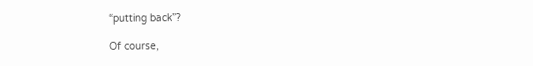“putting back”?

Of course,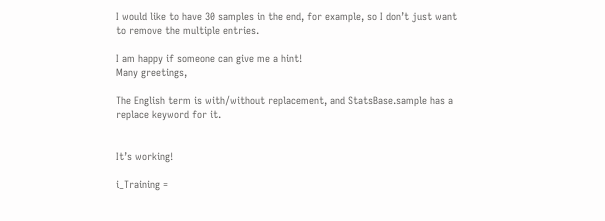I would like to have 30 samples in the end, for example, so I don’t just want to remove the multiple entries.

I am happy if someone can give me a hint!
Many greetings,

The English term is with/without replacement, and StatsBase.sample has a replace keyword for it.


It’s working!

i_Training =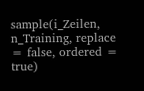sample(i_Zeilen, n_Training, replace = false, ordered = true)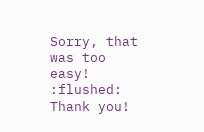Sorry, that was too easy! :flushed:
Thank you!